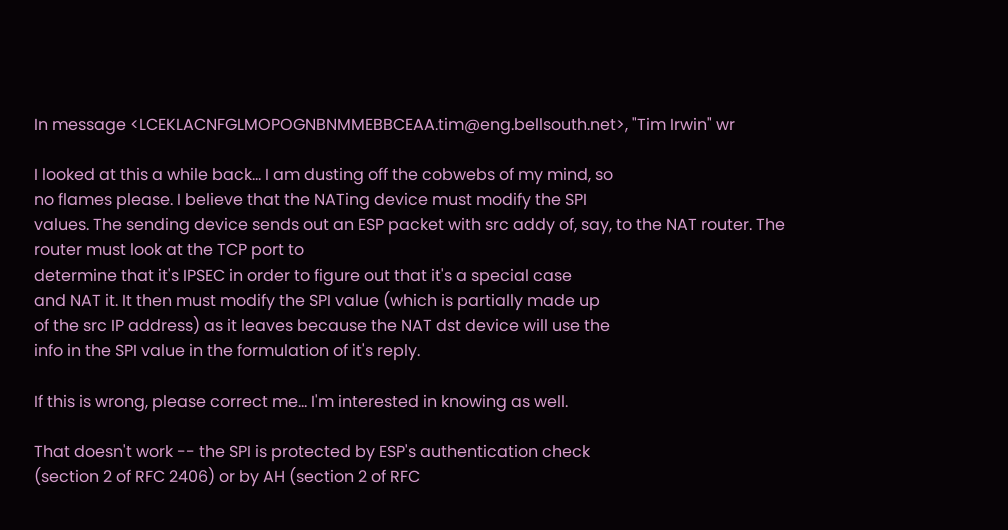In message <LCEKLACNFGLMOPOGNBNMMEBBCEAA.tim@eng.bellsouth.net>, "Tim Irwin" wr

I looked at this a while back... I am dusting off the cobwebs of my mind, so
no flames please. I believe that the NATing device must modify the SPI
values. The sending device sends out an ESP packet with src addy of, say, to the NAT router. The router must look at the TCP port to
determine that it's IPSEC in order to figure out that it's a special case
and NAT it. It then must modify the SPI value (which is partially made up
of the src IP address) as it leaves because the NAT dst device will use the
info in the SPI value in the formulation of it's reply.

If this is wrong, please correct me... I'm interested in knowing as well.

That doesn't work -- the SPI is protected by ESP's authentication check
(section 2 of RFC 2406) or by AH (section 2 of RFC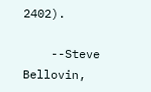2402).

    --Steve Bellovin,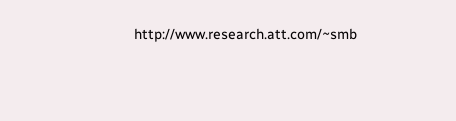http://www.research.att.com/~smb